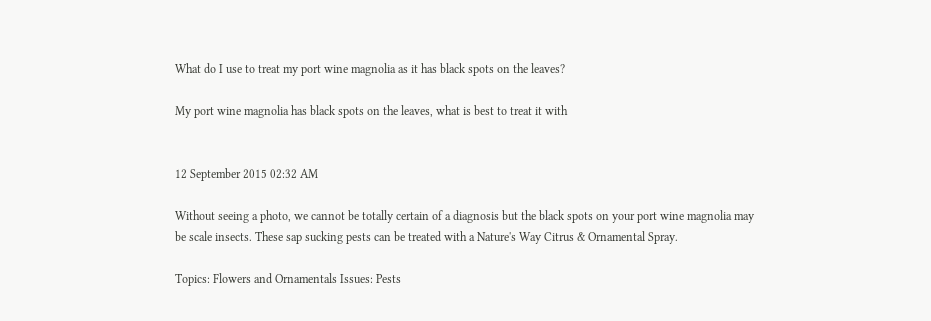What do I use to treat my port wine magnolia as it has black spots on the leaves?

My port wine magnolia has black spots on the leaves, what is best to treat it with


12 September 2015 02:32 AM

Without seeing a photo, we cannot be totally certain of a diagnosis but the black spots on your port wine magnolia may be scale insects. These sap sucking pests can be treated with a Nature's Way Citrus & Ornamental Spray.

Topics: Flowers and Ornamentals Issues: Pests